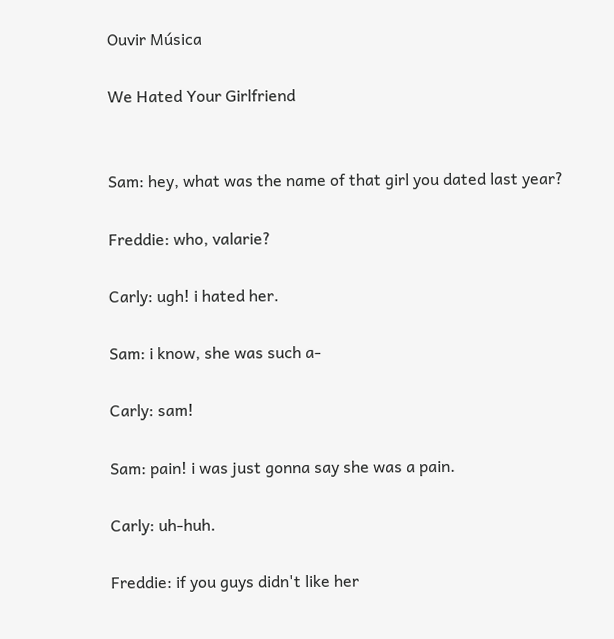Ouvir Música

We Hated Your Girlfriend


Sam: hey, what was the name of that girl you dated last year?

Freddie: who, valarie?

Carly: ugh! i hated her.

Sam: i know, she was such a-

Carly: sam!

Sam: pain! i was just gonna say she was a pain.

Carly: uh-huh.

Freddie: if you guys didn't like her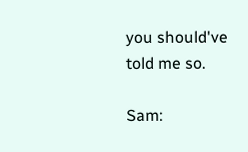you should've told me so.

Sam: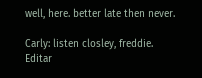well, here. better late then never.

Carly: listen closley, freddie.
Editar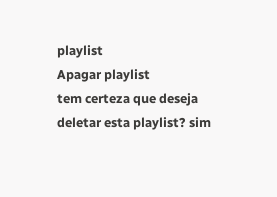playlist
Apagar playlist
tem certeza que deseja deletar esta playlist? sim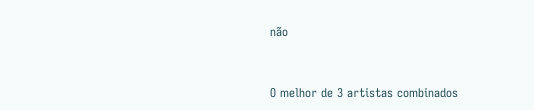não


O melhor de 3 artistas combinados